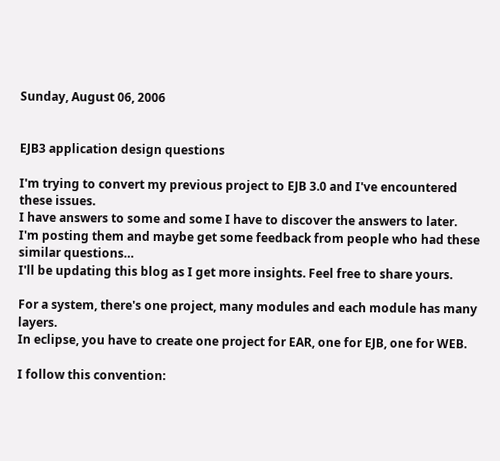Sunday, August 06, 2006


EJB3 application design questions

I'm trying to convert my previous project to EJB 3.0 and I've encountered these issues.
I have answers to some and some I have to discover the answers to later.
I'm posting them and maybe get some feedback from people who had these similar questions…
I'll be updating this blog as I get more insights. Feel free to share yours.

For a system, there's one project, many modules and each module has many layers.
In eclipse, you have to create one project for EAR, one for EJB, one for WEB.

I follow this convention: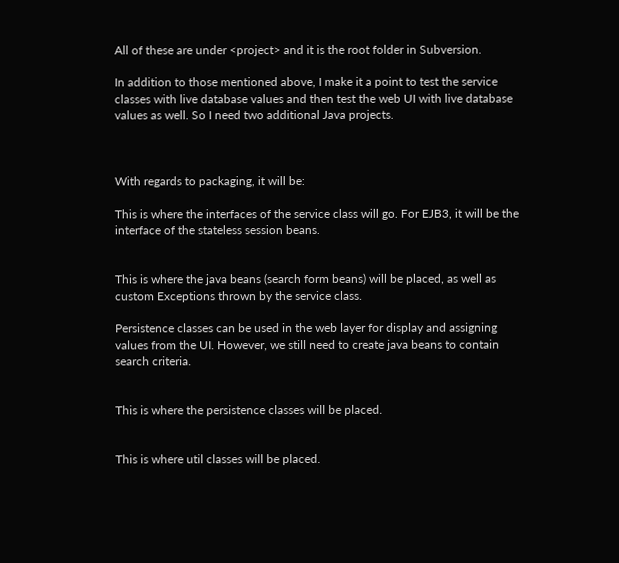All of these are under <project> and it is the root folder in Subversion.

In addition to those mentioned above, I make it a point to test the service classes with live database values and then test the web UI with live database values as well. So I need two additional Java projects.



With regards to packaging, it will be:

This is where the interfaces of the service class will go. For EJB3, it will be the interface of the stateless session beans.


This is where the java beans (search form beans) will be placed, as well as custom Exceptions thrown by the service class.

Persistence classes can be used in the web layer for display and assigning values from the UI. However, we still need to create java beans to contain search criteria.


This is where the persistence classes will be placed.


This is where util classes will be placed.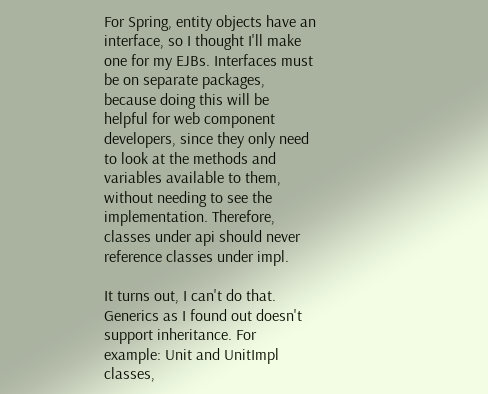For Spring, entity objects have an interface, so I thought I'll make one for my EJBs. Interfaces must be on separate packages, because doing this will be helpful for web component developers, since they only need to look at the methods and variables available to them, without needing to see the implementation. Therefore, classes under api should never reference classes under impl.

It turns out, I can't do that. Generics as I found out doesn't support inheritance. For example: Unit and UnitImpl classes,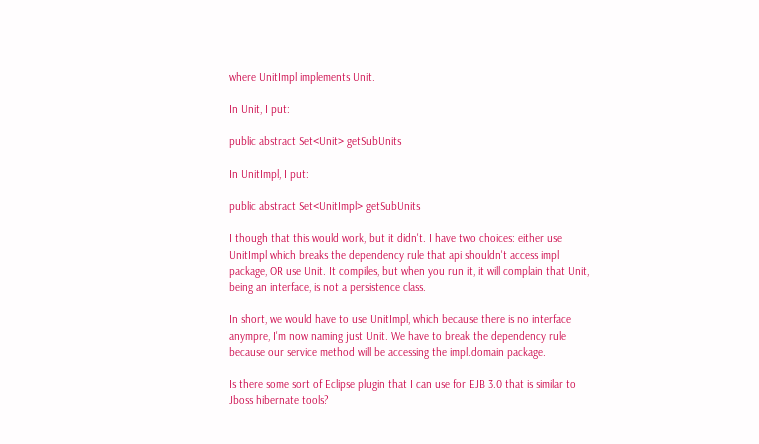where UnitImpl implements Unit.

In Unit, I put:

public abstract Set<Unit> getSubUnits

In UnitImpl, I put:

public abstract Set<UnitImpl> getSubUnits

I though that this would work, but it didn't. I have two choices: either use UnitImpl which breaks the dependency rule that api shouldn't access impl package, OR use Unit. It compiles, but when you run it, it will complain that Unit, being an interface, is not a persistence class.

In short, we would have to use UnitImpl, which because there is no interface anympre, I'm now naming just Unit. We have to break the dependency rule because our service method will be accessing the impl.domain package.

Is there some sort of Eclipse plugin that I can use for EJB 3.0 that is similar to Jboss hibernate tools?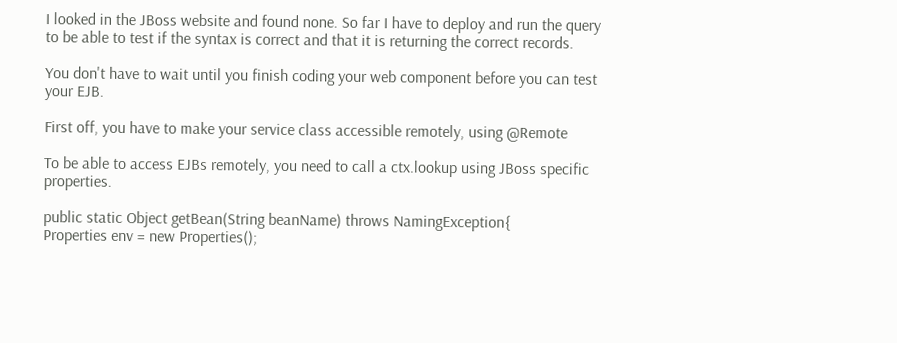I looked in the JBoss website and found none. So far I have to deploy and run the query to be able to test if the syntax is correct and that it is returning the correct records.

You don't have to wait until you finish coding your web component before you can test your EJB.

First off, you have to make your service class accessible remotely, using @Remote

To be able to access EJBs remotely, you need to call a ctx.lookup using JBoss specific properties.

public static Object getBean(String beanName) throws NamingException{
Properties env = new Properties();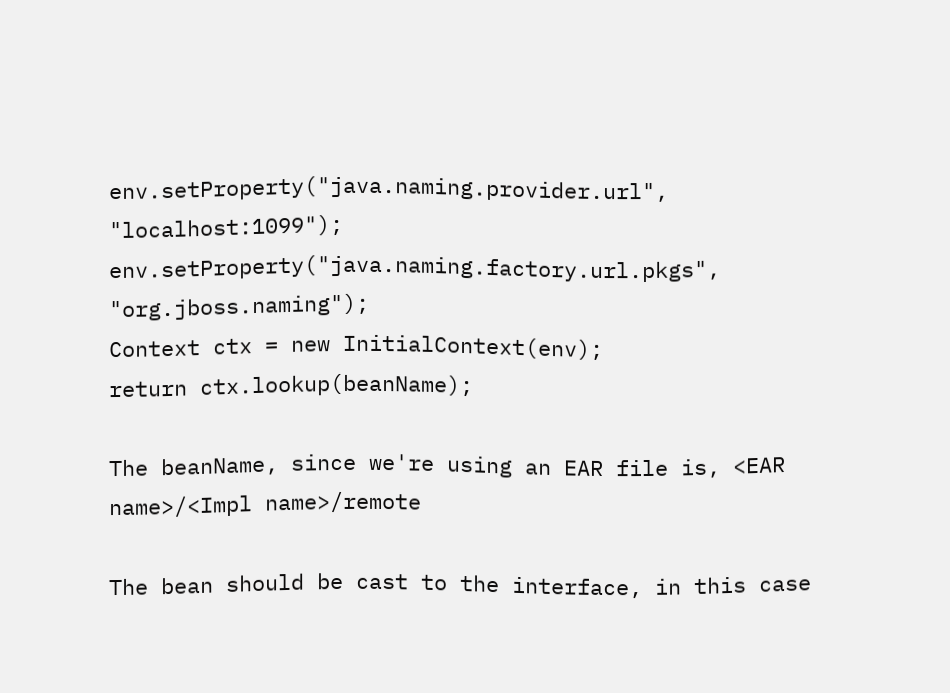env.setProperty("java.naming.provider.url", "localhost:1099");
env.setProperty("java.naming.factory.url.pkgs", "org.jboss.naming");
Context ctx = new InitialContext(env);
return ctx.lookup(beanName);

The beanName, since we're using an EAR file is, <EAR name>/<Impl name>/remote

The bean should be cast to the interface, in this case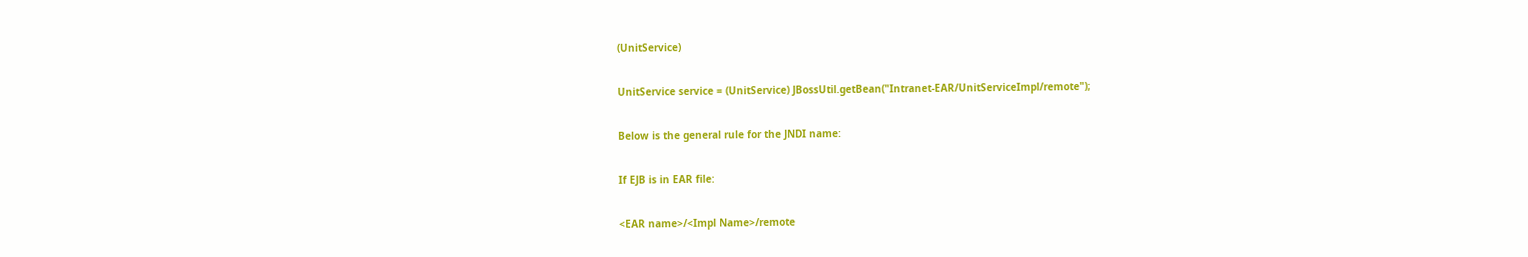(UnitService)

UnitService service = (UnitService) JBossUtil.getBean("Intranet-EAR/UnitServiceImpl/remote");

Below is the general rule for the JNDI name:

If EJB is in EAR file:

<EAR name>/<Impl Name>/remote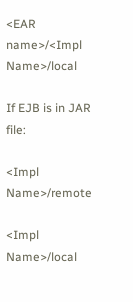<EAR name>/<Impl Name>/local

If EJB is in JAR file:

<Impl Name>/remote

<Impl Name>/local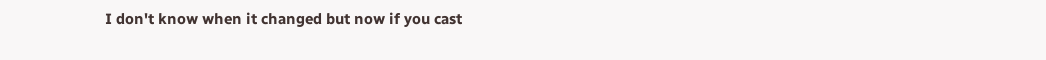I don't know when it changed but now if you cast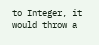to Integer, it would throw a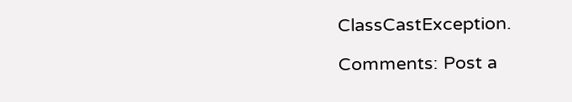ClassCastException.

Comments: Post a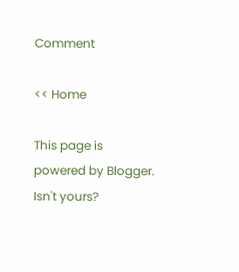Comment

<< Home

This page is powered by Blogger. Isn't yours?